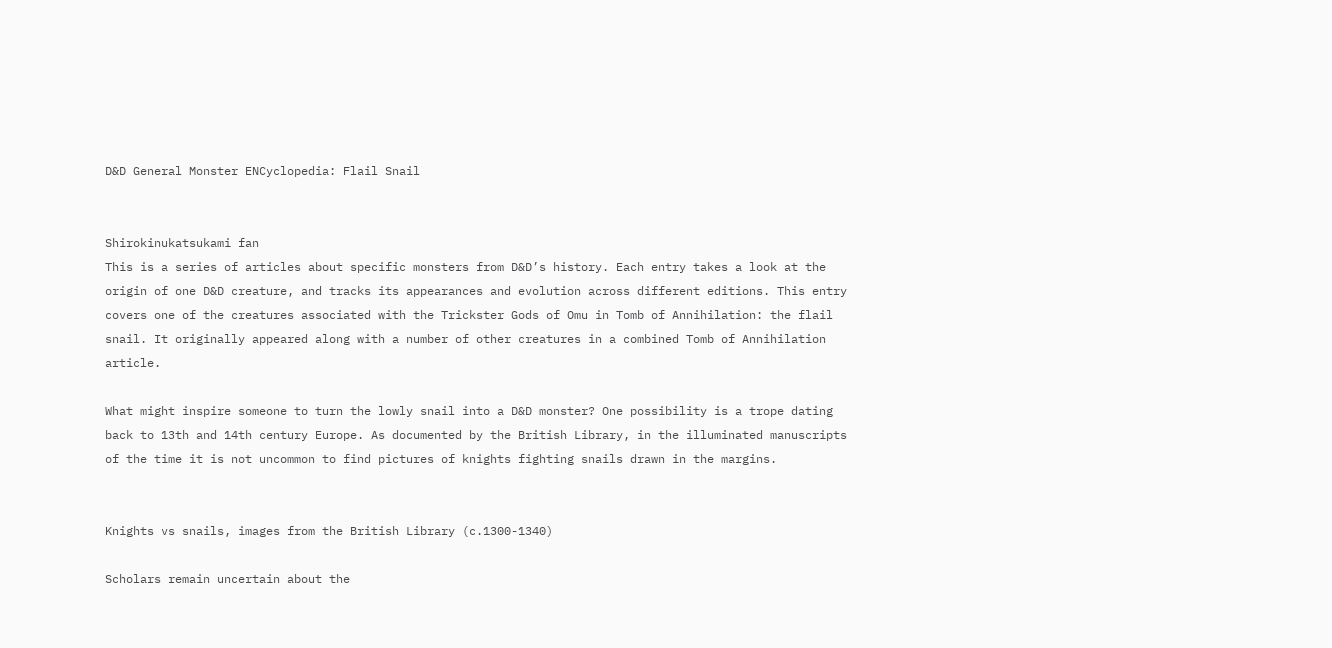D&D General Monster ENCyclopedia: Flail Snail


Shirokinukatsukami fan
This is a series of articles about specific monsters from D&D’s history. Each entry takes a look at the origin of one D&D creature, and tracks its appearances and evolution across different editions. This entry covers one of the creatures associated with the Trickster Gods of Omu in Tomb of Annihilation: the flail snail. It originally appeared along with a number of other creatures in a combined Tomb of Annihilation article.

What might inspire someone to turn the lowly snail into a D&D monster? One possibility is a trope dating back to 13th and 14th century Europe. As documented by the British Library, in the illuminated manuscripts of the time it is not uncommon to find pictures of knights fighting snails drawn in the margins.


Knights vs snails, images from the British Library (c.1300-1340)

Scholars remain uncertain about the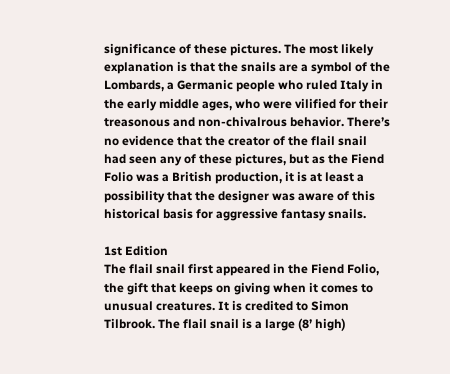significance of these pictures. The most likely explanation is that the snails are a symbol of the Lombards, a Germanic people who ruled Italy in the early middle ages, who were vilified for their treasonous and non-chivalrous behavior. There’s no evidence that the creator of the flail snail had seen any of these pictures, but as the Fiend Folio was a British production, it is at least a possibility that the designer was aware of this historical basis for aggressive fantasy snails.

1st Edition
The flail snail first appeared in the Fiend Folio, the gift that keeps on giving when it comes to unusual creatures. It is credited to Simon Tilbrook. The flail snail is a large (8’ high)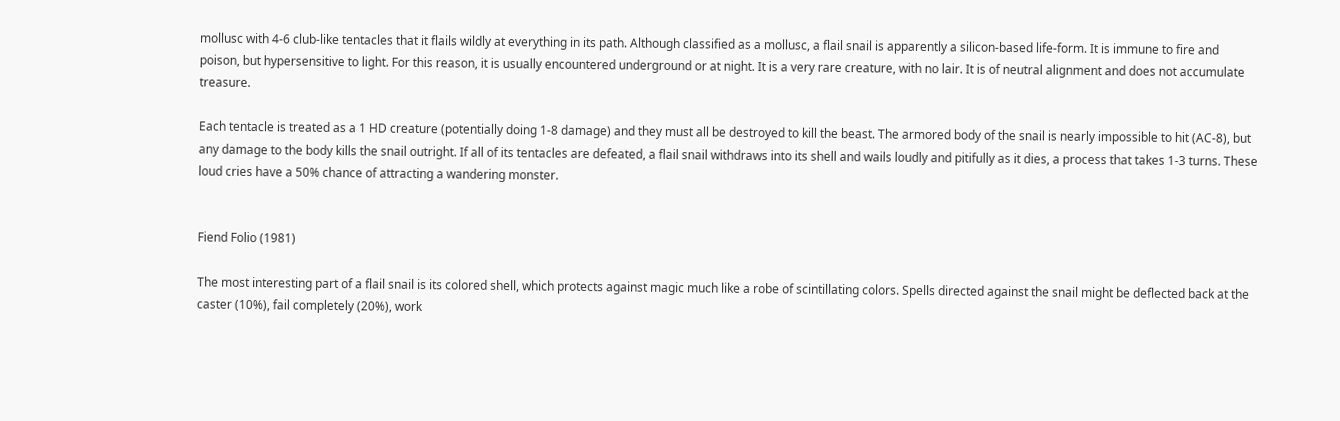mollusc with 4-6 club-like tentacles that it flails wildly at everything in its path. Although classified as a mollusc, a flail snail is apparently a silicon-based life-form. It is immune to fire and poison, but hypersensitive to light. For this reason, it is usually encountered underground or at night. It is a very rare creature, with no lair. It is of neutral alignment and does not accumulate treasure.

Each tentacle is treated as a 1 HD creature (potentially doing 1-8 damage) and they must all be destroyed to kill the beast. The armored body of the snail is nearly impossible to hit (AC-8), but any damage to the body kills the snail outright. If all of its tentacles are defeated, a flail snail withdraws into its shell and wails loudly and pitifully as it dies, a process that takes 1-3 turns. These loud cries have a 50% chance of attracting a wandering monster.


Fiend Folio (1981)

The most interesting part of a flail snail is its colored shell, which protects against magic much like a robe of scintillating colors. Spells directed against the snail might be deflected back at the caster (10%), fail completely (20%), work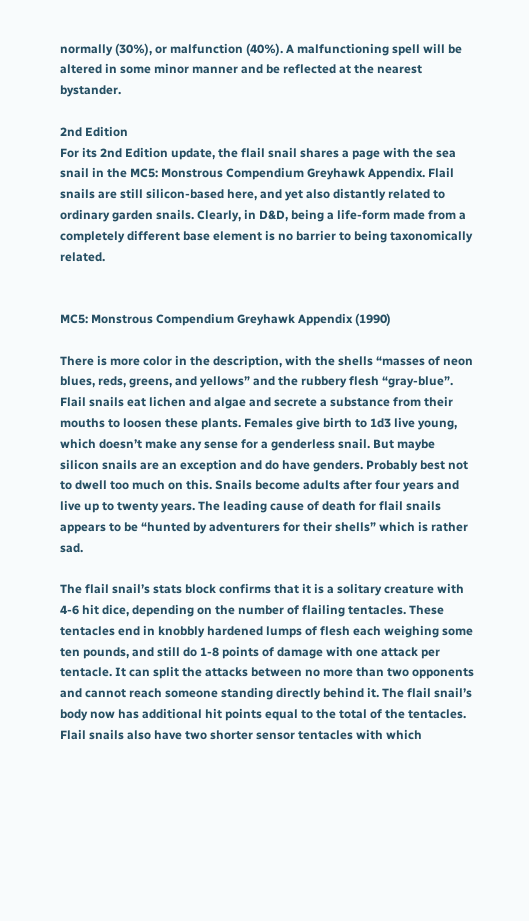normally (30%), or malfunction (40%). A malfunctioning spell will be altered in some minor manner and be reflected at the nearest bystander.

2nd Edition
For its 2nd Edition update, the flail snail shares a page with the sea snail in the MC5: Monstrous Compendium Greyhawk Appendix. Flail snails are still silicon-based here, and yet also distantly related to ordinary garden snails. Clearly, in D&D, being a life-form made from a completely different base element is no barrier to being taxonomically related.


MC5: Monstrous Compendium Greyhawk Appendix (1990)

There is more color in the description, with the shells “masses of neon blues, reds, greens, and yellows” and the rubbery flesh “gray-blue”. Flail snails eat lichen and algae and secrete a substance from their mouths to loosen these plants. Females give birth to 1d3 live young, which doesn’t make any sense for a genderless snail. But maybe silicon snails are an exception and do have genders. Probably best not to dwell too much on this. Snails become adults after four years and live up to twenty years. The leading cause of death for flail snails appears to be “hunted by adventurers for their shells” which is rather sad.

The flail snail’s stats block confirms that it is a solitary creature with 4-6 hit dice, depending on the number of flailing tentacles. These tentacles end in knobbly hardened lumps of flesh each weighing some ten pounds, and still do 1-8 points of damage with one attack per tentacle. It can split the attacks between no more than two opponents and cannot reach someone standing directly behind it. The flail snail’s body now has additional hit points equal to the total of the tentacles. Flail snails also have two shorter sensor tentacles with which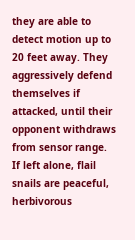they are able to detect motion up to 20 feet away. They aggressively defend themselves if attacked, until their opponent withdraws from sensor range. If left alone, flail snails are peaceful, herbivorous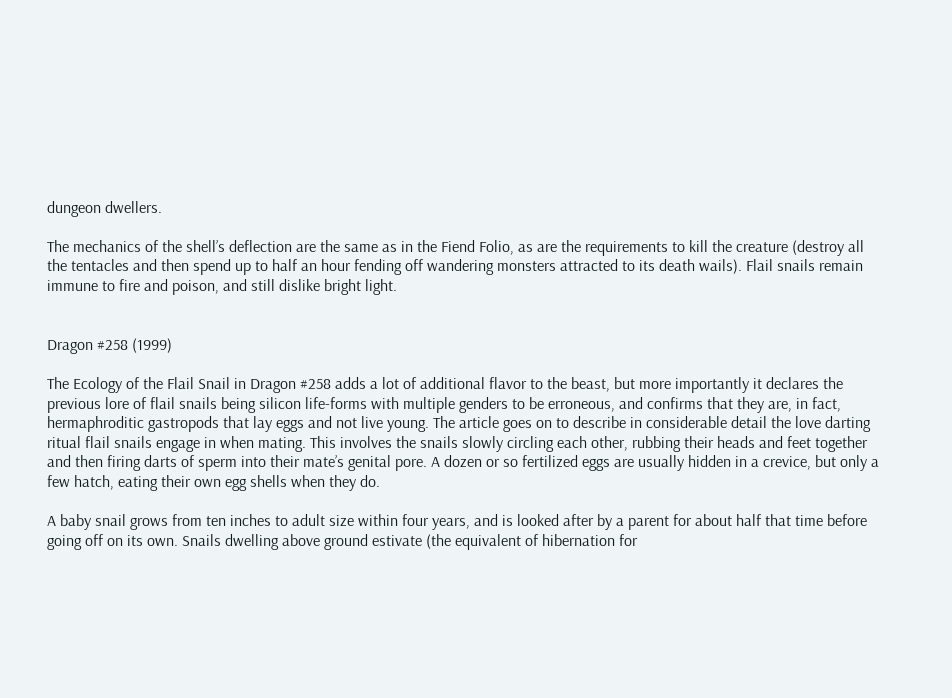dungeon dwellers.

The mechanics of the shell’s deflection are the same as in the Fiend Folio, as are the requirements to kill the creature (destroy all the tentacles and then spend up to half an hour fending off wandering monsters attracted to its death wails). Flail snails remain immune to fire and poison, and still dislike bright light.


Dragon #258 (1999)

The Ecology of the Flail Snail in Dragon #258 adds a lot of additional flavor to the beast, but more importantly it declares the previous lore of flail snails being silicon life-forms with multiple genders to be erroneous, and confirms that they are, in fact, hermaphroditic gastropods that lay eggs and not live young. The article goes on to describe in considerable detail the love darting ritual flail snails engage in when mating. This involves the snails slowly circling each other, rubbing their heads and feet together and then firing darts of sperm into their mate’s genital pore. A dozen or so fertilized eggs are usually hidden in a crevice, but only a few hatch, eating their own egg shells when they do.

A baby snail grows from ten inches to adult size within four years, and is looked after by a parent for about half that time before going off on its own. Snails dwelling above ground estivate (the equivalent of hibernation for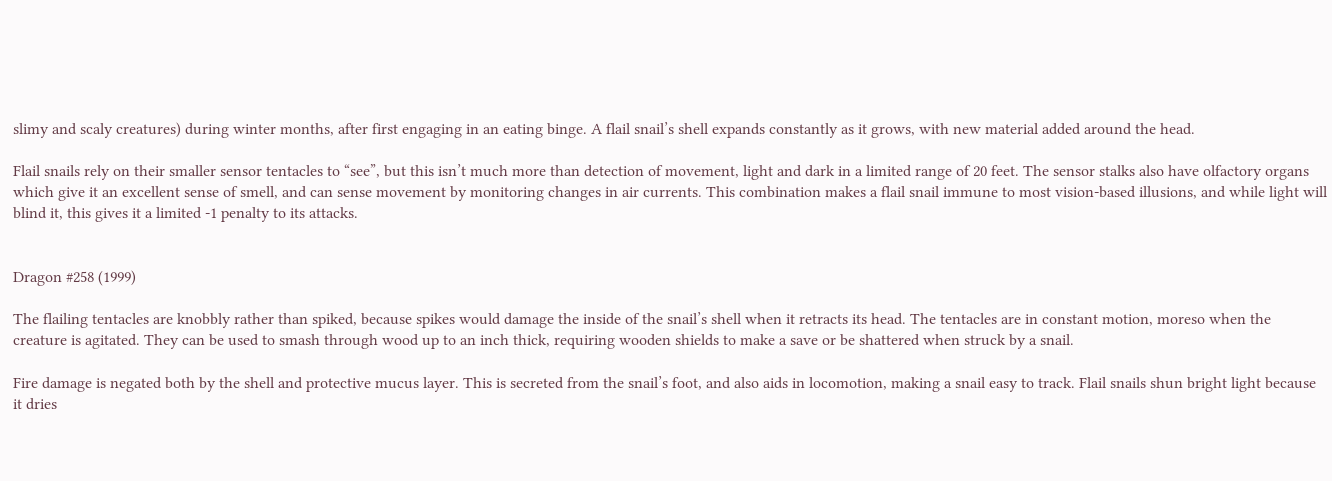slimy and scaly creatures) during winter months, after first engaging in an eating binge. A flail snail’s shell expands constantly as it grows, with new material added around the head.

Flail snails rely on their smaller sensor tentacles to “see”, but this isn’t much more than detection of movement, light and dark in a limited range of 20 feet. The sensor stalks also have olfactory organs which give it an excellent sense of smell, and can sense movement by monitoring changes in air currents. This combination makes a flail snail immune to most vision-based illusions, and while light will blind it, this gives it a limited -1 penalty to its attacks.


Dragon #258 (1999)

The flailing tentacles are knobbly rather than spiked, because spikes would damage the inside of the snail’s shell when it retracts its head. The tentacles are in constant motion, moreso when the creature is agitated. They can be used to smash through wood up to an inch thick, requiring wooden shields to make a save or be shattered when struck by a snail.

Fire damage is negated both by the shell and protective mucus layer. This is secreted from the snail’s foot, and also aids in locomotion, making a snail easy to track. Flail snails shun bright light because it dries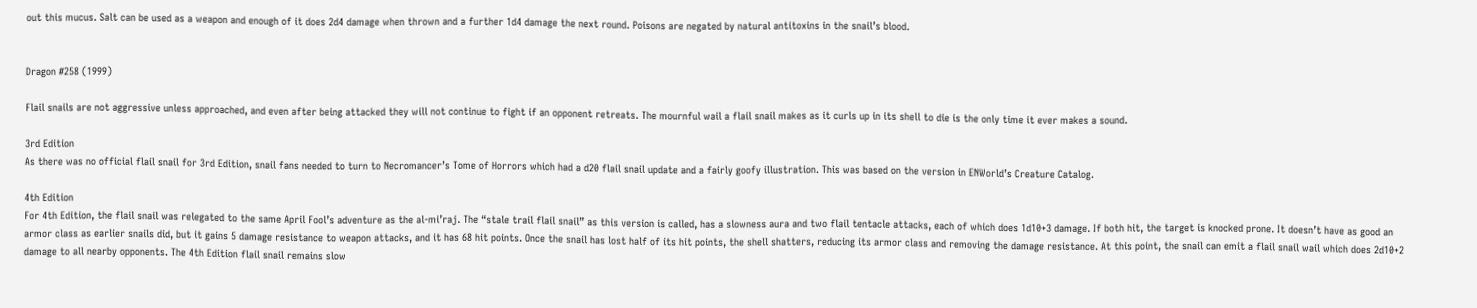out this mucus. Salt can be used as a weapon and enough of it does 2d4 damage when thrown and a further 1d4 damage the next round. Poisons are negated by natural antitoxins in the snail’s blood.


Dragon #258 (1999)

Flail snails are not aggressive unless approached, and even after being attacked they will not continue to fight if an opponent retreats. The mournful wail a flail snail makes as it curls up in its shell to die is the only time it ever makes a sound.

3rd Edition
As there was no official flail snail for 3rd Edition, snail fans needed to turn to Necromancer’s Tome of Horrors which had a d20 flail snail update and a fairly goofy illustration. This was based on the version in ENWorld’s Creature Catalog.

4th Edition
For 4th Edition, the flail snail was relegated to the same April Fool’s adventure as the al-mi’raj. The “stale trail flail snail” as this version is called, has a slowness aura and two flail tentacle attacks, each of which does 1d10+3 damage. If both hit, the target is knocked prone. It doesn’t have as good an armor class as earlier snails did, but it gains 5 damage resistance to weapon attacks, and it has 68 hit points. Once the snail has lost half of its hit points, the shell shatters, reducing its armor class and removing the damage resistance. At this point, the snail can emit a flail snail wail which does 2d10+2 damage to all nearby opponents. The 4th Edition flail snail remains slow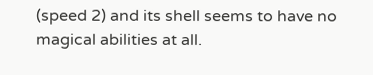(speed 2) and its shell seems to have no magical abilities at all.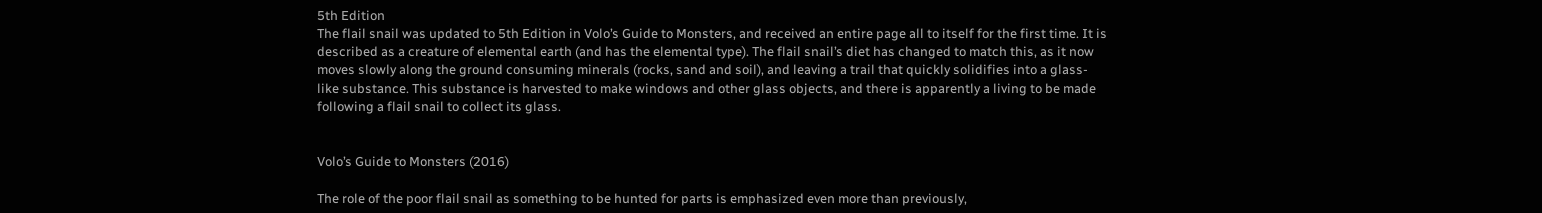5th Edition
The flail snail was updated to 5th Edition in Volo’s Guide to Monsters, and received an entire page all to itself for the first time. It is described as a creature of elemental earth (and has the elemental type). The flail snail’s diet has changed to match this, as it now moves slowly along the ground consuming minerals (rocks, sand and soil), and leaving a trail that quickly solidifies into a glass-like substance. This substance is harvested to make windows and other glass objects, and there is apparently a living to be made following a flail snail to collect its glass.


Volo’s Guide to Monsters (2016)

The role of the poor flail snail as something to be hunted for parts is emphasized even more than previously,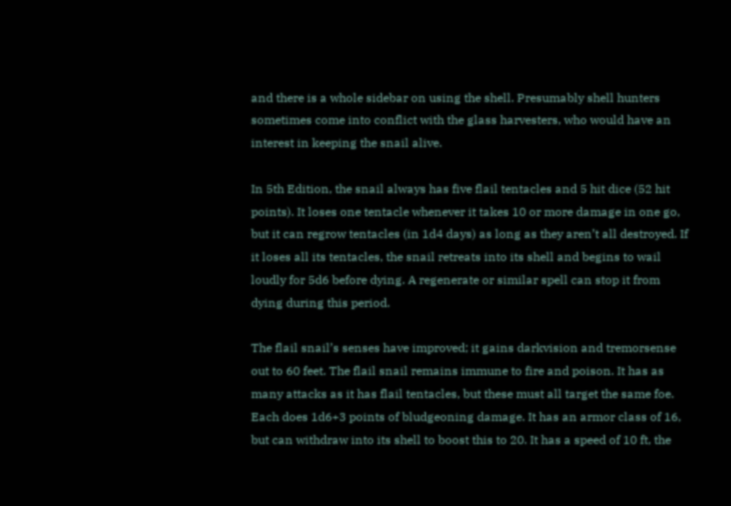and there is a whole sidebar on using the shell. Presumably shell hunters sometimes come into conflict with the glass harvesters, who would have an interest in keeping the snail alive.

In 5th Edition, the snail always has five flail tentacles and 5 hit dice (52 hit points). It loses one tentacle whenever it takes 10 or more damage in one go, but it can regrow tentacles (in 1d4 days) as long as they aren’t all destroyed. If it loses all its tentacles, the snail retreats into its shell and begins to wail loudly for 5d6 before dying. A regenerate or similar spell can stop it from dying during this period.

The flail snail’s senses have improved; it gains darkvision and tremorsense out to 60 feet. The flail snail remains immune to fire and poison. It has as many attacks as it has flail tentacles, but these must all target the same foe. Each does 1d6+3 points of bludgeoning damage. It has an armor class of 16, but can withdraw into its shell to boost this to 20. It has a speed of 10 ft, the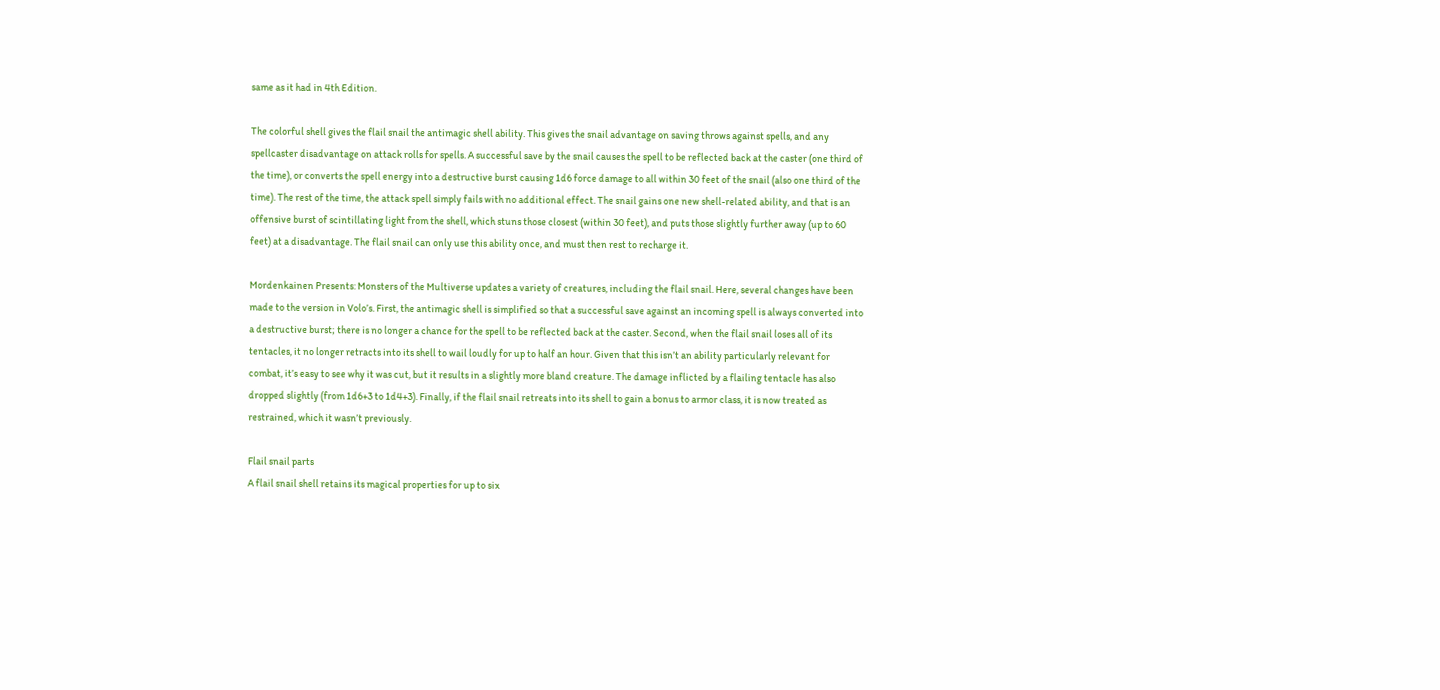same as it had in 4th Edition.

The colorful shell gives the flail snail the antimagic shell ability. This gives the snail advantage on saving throws against spells, and any spellcaster disadvantage on attack rolls for spells. A successful save by the snail causes the spell to be reflected back at the caster (one third of the time), or converts the spell energy into a destructive burst causing 1d6 force damage to all within 30 feet of the snail (also one third of the time). The rest of the time, the attack spell simply fails with no additional effect. The snail gains one new shell-related ability, and that is an offensive burst of scintillating light from the shell, which stuns those closest (within 30 feet), and puts those slightly further away (up to 60 feet) at a disadvantage. The flail snail can only use this ability once, and must then rest to recharge it.

Mordenkainen Presents: Monsters of the Multiverse updates a variety of creatures, including the flail snail. Here, several changes have been made to the version in Volo’s. First, the antimagic shell is simplified so that a successful save against an incoming spell is always converted into a destructive burst; there is no longer a chance for the spell to be reflected back at the caster. Second, when the flail snail loses all of its tentacles, it no longer retracts into its shell to wail loudly for up to half an hour. Given that this isn’t an ability particularly relevant for combat, it’s easy to see why it was cut, but it results in a slightly more bland creature. The damage inflicted by a flailing tentacle has also dropped slightly (from 1d6+3 to 1d4+3). Finally, if the flail snail retreats into its shell to gain a bonus to armor class, it is now treated as restrained, which it wasn’t previously.

Flail snail parts
A flail snail shell retains its magical properties for up to six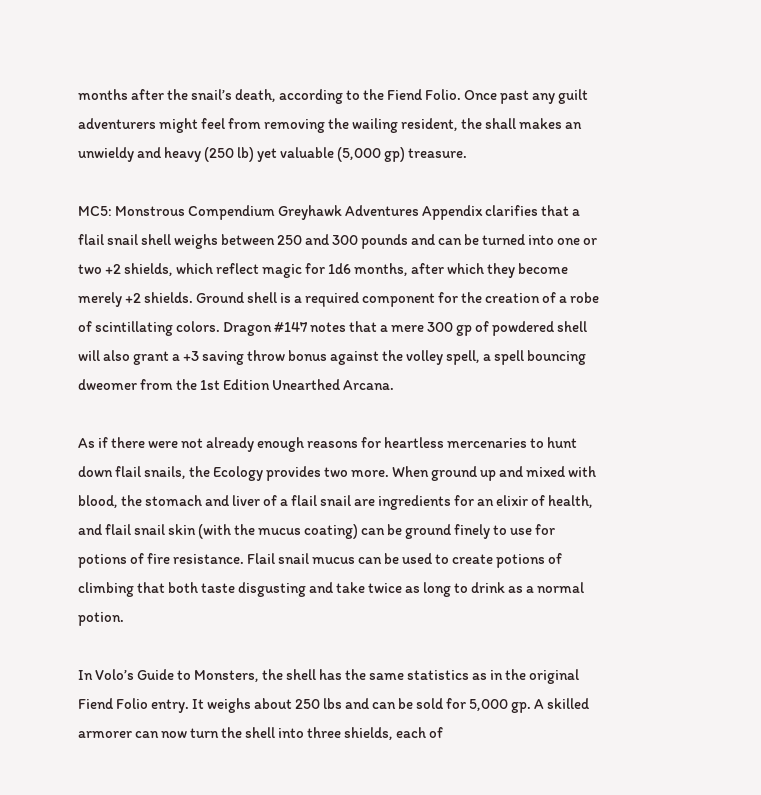months after the snail’s death, according to the Fiend Folio. Once past any guilt adventurers might feel from removing the wailing resident, the shall makes an unwieldy and heavy (250 lb) yet valuable (5,000 gp) treasure.

MC5: Monstrous Compendium Greyhawk Adventures Appendix clarifies that a flail snail shell weighs between 250 and 300 pounds and can be turned into one or two +2 shields, which reflect magic for 1d6 months, after which they become merely +2 shields. Ground shell is a required component for the creation of a robe of scintillating colors. Dragon #147 notes that a mere 300 gp of powdered shell will also grant a +3 saving throw bonus against the volley spell, a spell bouncing dweomer from the 1st Edition Unearthed Arcana.

As if there were not already enough reasons for heartless mercenaries to hunt down flail snails, the Ecology provides two more. When ground up and mixed with blood, the stomach and liver of a flail snail are ingredients for an elixir of health, and flail snail skin (with the mucus coating) can be ground finely to use for potions of fire resistance. Flail snail mucus can be used to create potions of climbing that both taste disgusting and take twice as long to drink as a normal potion.

In Volo’s Guide to Monsters, the shell has the same statistics as in the original Fiend Folio entry. It weighs about 250 lbs and can be sold for 5,000 gp. A skilled armorer can now turn the shell into three shields, each of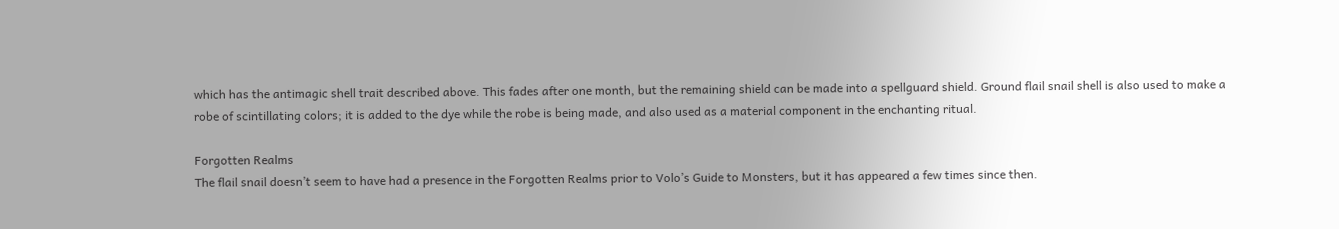which has the antimagic shell trait described above. This fades after one month, but the remaining shield can be made into a spellguard shield. Ground flail snail shell is also used to make a robe of scintillating colors; it is added to the dye while the robe is being made, and also used as a material component in the enchanting ritual.

Forgotten Realms
The flail snail doesn’t seem to have had a presence in the Forgotten Realms prior to Volo’s Guide to Monsters, but it has appeared a few times since then.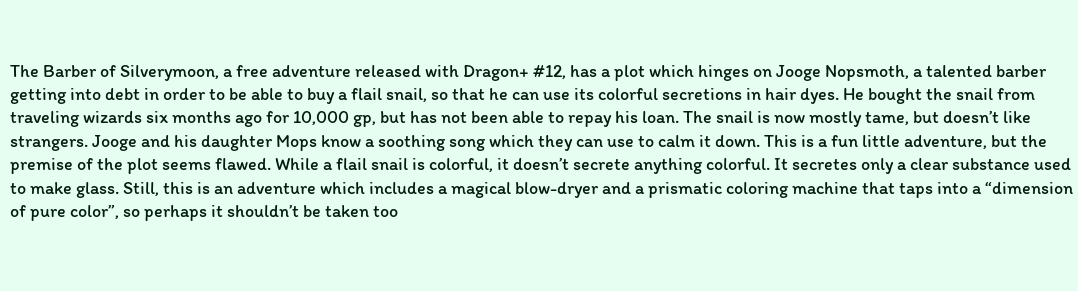The Barber of Silverymoon, a free adventure released with Dragon+ #12, has a plot which hinges on Jooge Nopsmoth, a talented barber getting into debt in order to be able to buy a flail snail, so that he can use its colorful secretions in hair dyes. He bought the snail from traveling wizards six months ago for 10,000 gp, but has not been able to repay his loan. The snail is now mostly tame, but doesn’t like strangers. Jooge and his daughter Mops know a soothing song which they can use to calm it down. This is a fun little adventure, but the premise of the plot seems flawed. While a flail snail is colorful, it doesn’t secrete anything colorful. It secretes only a clear substance used to make glass. Still, this is an adventure which includes a magical blow-dryer and a prismatic coloring machine that taps into a “dimension of pure color”, so perhaps it shouldn’t be taken too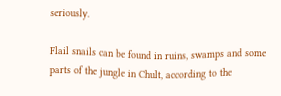seriously.

Flail snails can be found in ruins, swamps and some parts of the jungle in Chult, according to the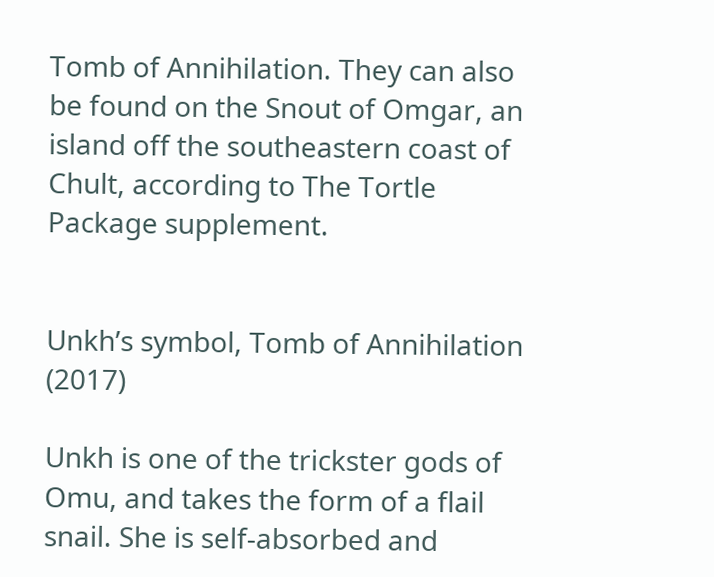Tomb of Annihilation. They can also be found on the Snout of Omgar, an island off the southeastern coast of Chult, according to The Tortle Package supplement.


Unkh’s symbol, Tomb of Annihilation (2017)

Unkh is one of the trickster gods of Omu, and takes the form of a flail snail. She is self-absorbed and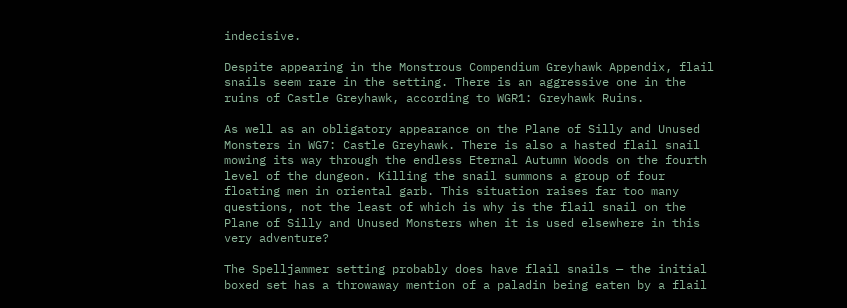indecisive.

Despite appearing in the Monstrous Compendium Greyhawk Appendix, flail snails seem rare in the setting. There is an aggressive one in the ruins of Castle Greyhawk, according to WGR1: Greyhawk Ruins.

As well as an obligatory appearance on the Plane of Silly and Unused Monsters in WG7: Castle Greyhawk. There is also a hasted flail snail mowing its way through the endless Eternal Autumn Woods on the fourth level of the dungeon. Killing the snail summons a group of four floating men in oriental garb. This situation raises far too many questions, not the least of which is why is the flail snail on the Plane of Silly and Unused Monsters when it is used elsewhere in this very adventure?

The Spelljammer setting probably does have flail snails — the initial boxed set has a throwaway mention of a paladin being eaten by a flail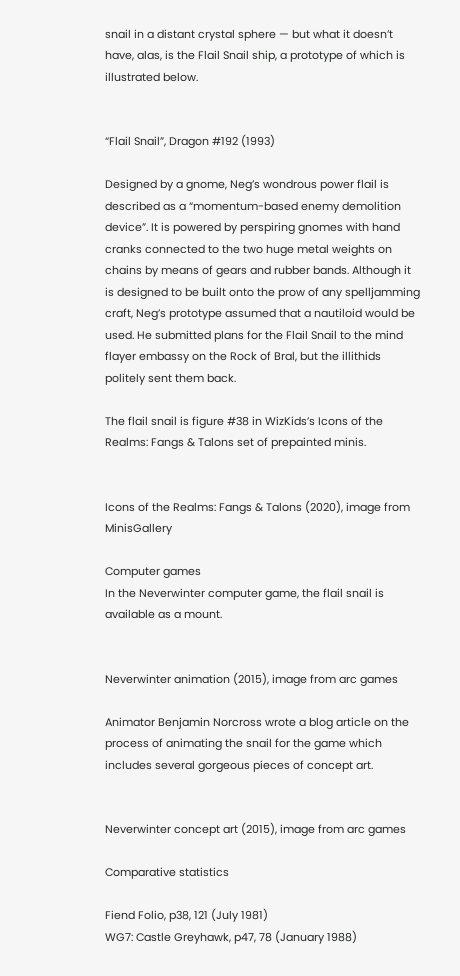snail in a distant crystal sphere — but what it doesn’t have, alas, is the Flail Snail ship, a prototype of which is illustrated below.


“Flail Snail”, Dragon #192 (1993)

Designed by a gnome, Neg’s wondrous power flail is described as a “momentum-based enemy demolition device”. It is powered by perspiring gnomes with hand cranks connected to the two huge metal weights on chains by means of gears and rubber bands. Although it is designed to be built onto the prow of any spelljamming craft, Neg’s prototype assumed that a nautiloid would be used. He submitted plans for the Flail Snail to the mind flayer embassy on the Rock of Bral, but the illithids politely sent them back.

The flail snail is figure #38 in WizKids’s Icons of the Realms: Fangs & Talons set of prepainted minis.


Icons of the Realms: Fangs & Talons (2020), image from MinisGallery

Computer games
In the Neverwinter computer game, the flail snail is available as a mount.


Neverwinter animation (2015), image from arc games

Animator Benjamin Norcross wrote a blog article on the process of animating the snail for the game which includes several gorgeous pieces of concept art.


Neverwinter concept art (2015), image from arc games

Comparative statistics

Fiend Folio, p38, 121 (July 1981)
WG7: Castle Greyhawk, p47, 78 (January 1988)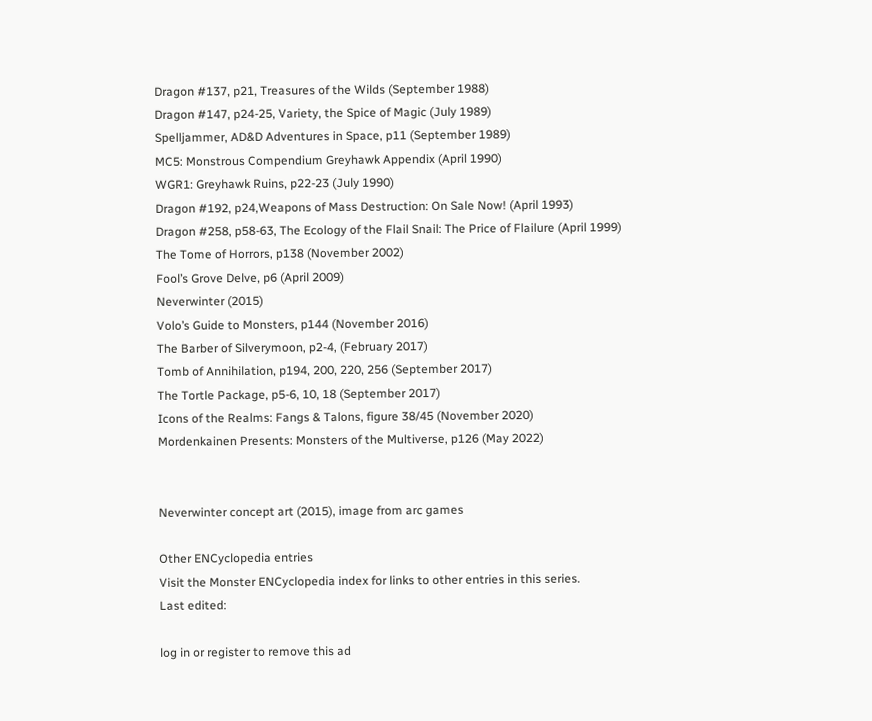Dragon #137, p21, Treasures of the Wilds (September 1988)
Dragon #147, p24-25, Variety, the Spice of Magic (July 1989)
Spelljammer, AD&D Adventures in Space, p11 (September 1989)
MC5: Monstrous Compendium Greyhawk Appendix (April 1990)
WGR1: Greyhawk Ruins, p22-23 (July 1990)
Dragon #192, p24,Weapons of Mass Destruction: On Sale Now! (April 1993)
Dragon #258, p58-63, The Ecology of the Flail Snail: The Price of Flailure (April 1999)
The Tome of Horrors, p138 (November 2002)
Fool’s Grove Delve, p6 (April 2009)
Neverwinter (2015)
Volo’s Guide to Monsters, p144 (November 2016)
The Barber of Silverymoon, p2-4, (February 2017)
Tomb of Annihilation, p194, 200, 220, 256 (September 2017)
The Tortle Package, p5-6, 10, 18 (September 2017)
Icons of the Realms: Fangs & Talons, figure 38/45 (November 2020)
Mordenkainen Presents: Monsters of the Multiverse, p126 (May 2022)


Neverwinter concept art (2015), image from arc games

Other ENCyclopedia entries
Visit the Monster ENCyclopedia index for links to other entries in this series.
Last edited:

log in or register to remove this ad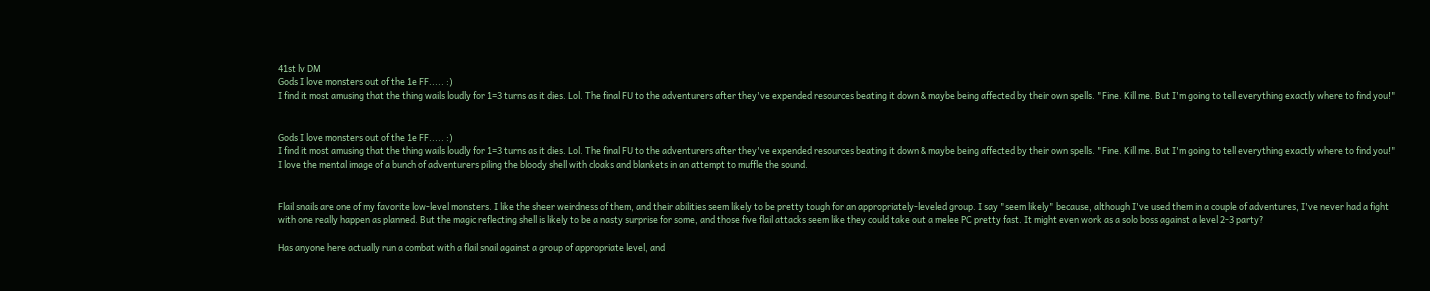41st lv DM
Gods I love monsters out of the 1e FF..... :)
I find it most amusing that the thing wails loudly for 1=3 turns as it dies. Lol. The final FU to the adventurers after they've expended resources beating it down & maybe being affected by their own spells. "Fine. Kill me. But I'm going to tell everything exactly where to find you!"


Gods I love monsters out of the 1e FF..... :)
I find it most amusing that the thing wails loudly for 1=3 turns as it dies. Lol. The final FU to the adventurers after they've expended resources beating it down & maybe being affected by their own spells. "Fine. Kill me. But I'm going to tell everything exactly where to find you!"
I love the mental image of a bunch of adventurers piling the bloody shell with cloaks and blankets in an attempt to muffle the sound.


Flail snails are one of my favorite low-level monsters. I like the sheer weirdness of them, and their abilities seem likely to be pretty tough for an appropriately-leveled group. I say "seem likely" because, although I've used them in a couple of adventures, I've never had a fight with one really happen as planned. But the magic reflecting shell is likely to be a nasty surprise for some, and those five flail attacks seem like they could take out a melee PC pretty fast. It might even work as a solo boss against a level 2-3 party?

Has anyone here actually run a combat with a flail snail against a group of appropriate level, and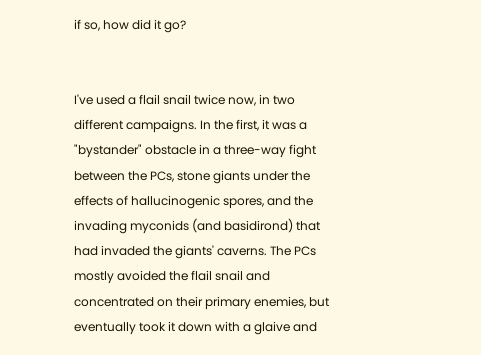if so, how did it go?


I've used a flail snail twice now, in two different campaigns. In the first, it was a "bystander" obstacle in a three-way fight between the PCs, stone giants under the effects of hallucinogenic spores, and the invading myconids (and basidirond) that had invaded the giants' caverns. The PCs mostly avoided the flail snail and concentrated on their primary enemies, but eventually took it down with a glaive and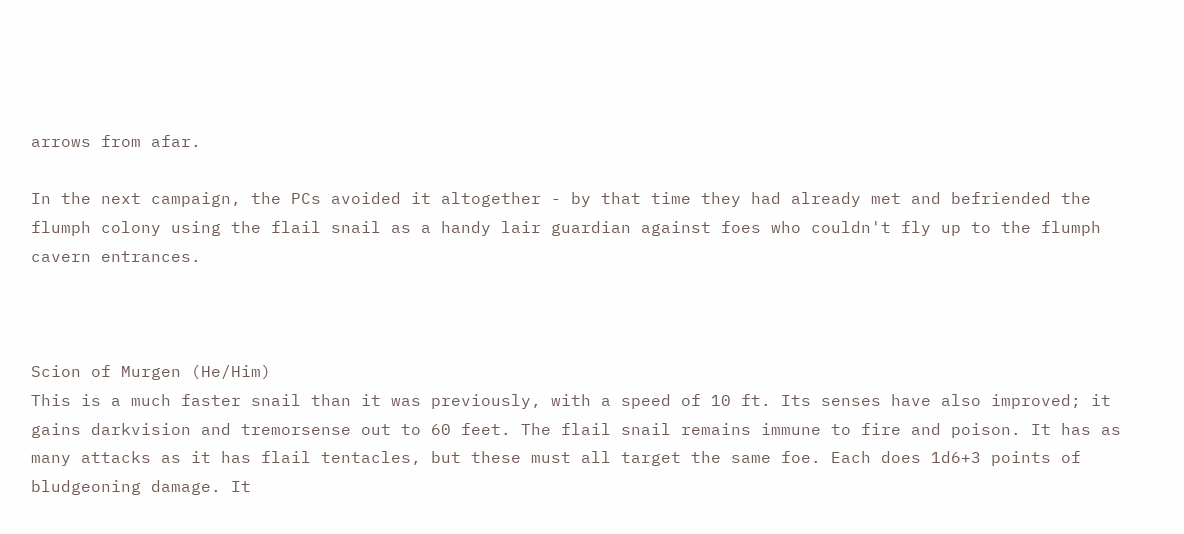arrows from afar.

In the next campaign, the PCs avoided it altogether - by that time they had already met and befriended the flumph colony using the flail snail as a handy lair guardian against foes who couldn't fly up to the flumph cavern entrances.



Scion of Murgen (He/Him)
This is a much faster snail than it was previously, with a speed of 10 ft. Its senses have also improved; it gains darkvision and tremorsense out to 60 feet. The flail snail remains immune to fire and poison. It has as many attacks as it has flail tentacles, but these must all target the same foe. Each does 1d6+3 points of bludgeoning damage. It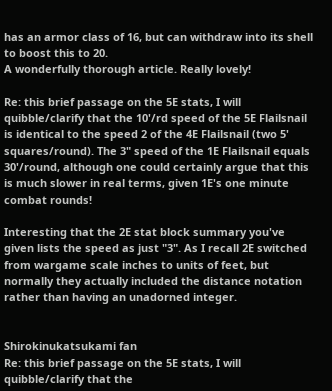has an armor class of 16, but can withdraw into its shell to boost this to 20.
A wonderfully thorough article. Really lovely!

Re: this brief passage on the 5E stats, I will quibble/clarify that the 10'/rd speed of the 5E Flailsnail is identical to the speed 2 of the 4E Flailsnail (two 5' squares/round). The 3" speed of the 1E Flailsnail equals 30'/round, although one could certainly argue that this is much slower in real terms, given 1E's one minute combat rounds!

Interesting that the 2E stat block summary you've given lists the speed as just "3". As I recall 2E switched from wargame scale inches to units of feet, but normally they actually included the distance notation rather than having an unadorned integer.


Shirokinukatsukami fan
Re: this brief passage on the 5E stats, I will quibble/clarify that the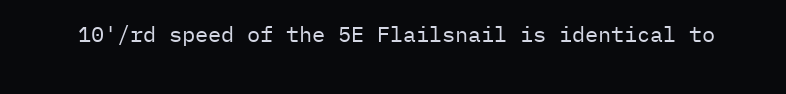10'/rd speed of the 5E Flailsnail is identical to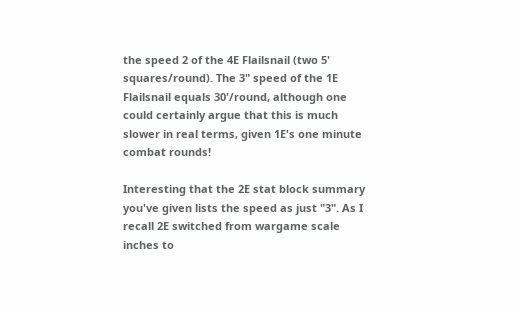the speed 2 of the 4E Flailsnail (two 5' squares/round). The 3" speed of the 1E Flailsnail equals 30'/round, although one could certainly argue that this is much slower in real terms, given 1E's one minute combat rounds!

Interesting that the 2E stat block summary you've given lists the speed as just "3". As I recall 2E switched from wargame scale inches to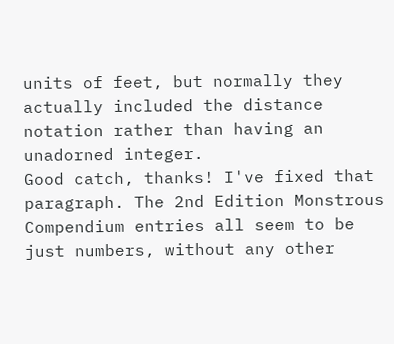units of feet, but normally they actually included the distance notation rather than having an unadorned integer.
Good catch, thanks! I've fixed that paragraph. The 2nd Edition Monstrous Compendium entries all seem to be just numbers, without any other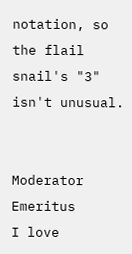notation, so the flail snail's "3" isn't unusual.


Moderator Emeritus
I love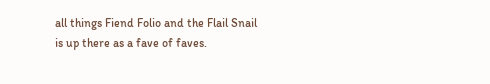all things Fiend Folio and the Flail Snail is up there as a fave of faves.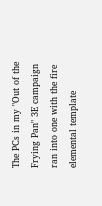The PCs in my "Out of the Frying Pan" 3E campaign ran into one with the fire elemental template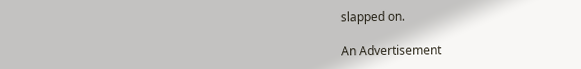slapped on.

An Advertisement